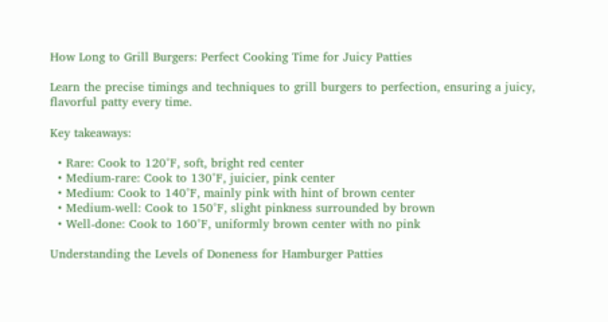How Long to Grill Burgers: Perfect Cooking Time for Juicy Patties

Learn the precise timings and techniques to grill burgers to perfection, ensuring a juicy, flavorful patty every time.

Key takeaways:

  • Rare: Cook to 120°F, soft, bright red center
  • Medium-rare: Cook to 130°F, juicier, pink center
  • Medium: Cook to 140°F, mainly pink with hint of brown center
  • Medium-well: Cook to 150°F, slight pinkness surrounded by brown
  • Well-done: Cook to 160°F, uniformly brown center with no pink

Understanding the Levels of Doneness for Hamburger Patties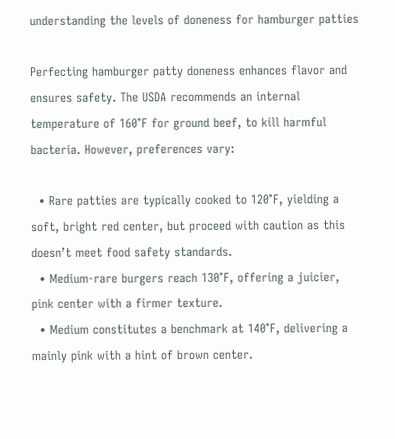understanding the levels of doneness for hamburger patties

Perfecting hamburger patty doneness enhances flavor and ensures safety. The USDA recommends an internal temperature of 160°F for ground beef, to kill harmful bacteria. However, preferences vary:

  • Rare patties are typically cooked to 120°F, yielding a soft, bright red center, but proceed with caution as this doesn’t meet food safety standards.
  • Medium-rare burgers reach 130°F, offering a juicier, pink center with a firmer texture.
  • Medium constitutes a benchmark at 140°F, delivering a mainly pink with a hint of brown center.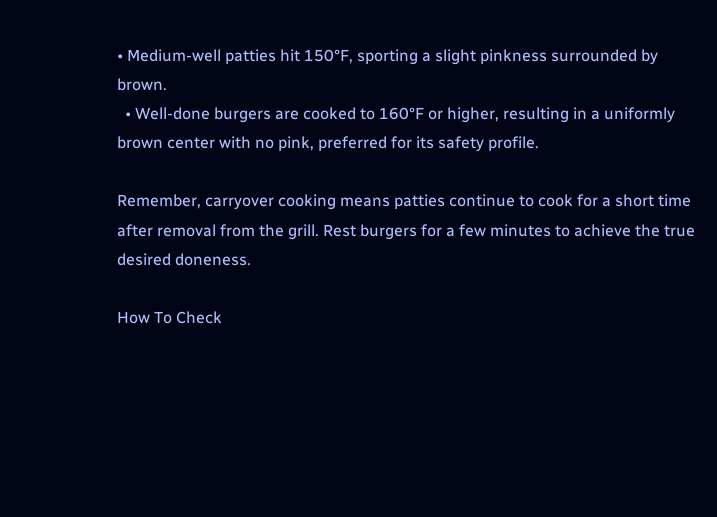• Medium-well patties hit 150°F, sporting a slight pinkness surrounded by brown.
  • Well-done burgers are cooked to 160°F or higher, resulting in a uniformly brown center with no pink, preferred for its safety profile.

Remember, carryover cooking means patties continue to cook for a short time after removal from the grill. Rest burgers for a few minutes to achieve the true desired doneness.

How To Check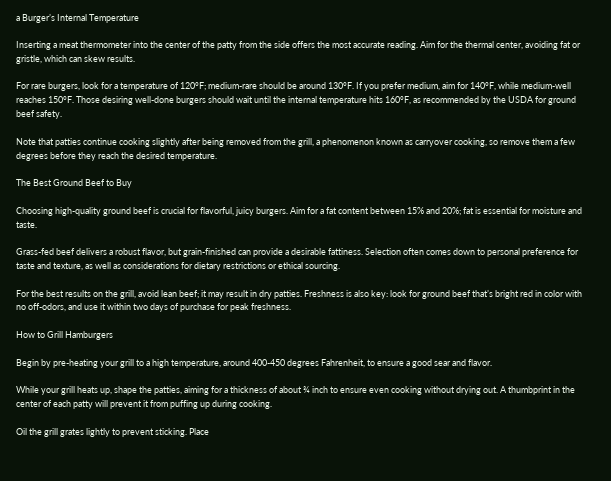a Burger’s Internal Temperature

Inserting a meat thermometer into the center of the patty from the side offers the most accurate reading. Aim for the thermal center, avoiding fat or gristle, which can skew results.

For rare burgers, look for a temperature of 120°F; medium-rare should be around 130°F. If you prefer medium, aim for 140°F, while medium-well reaches 150°F. Those desiring well-done burgers should wait until the internal temperature hits 160°F, as recommended by the USDA for ground beef safety.

Note that patties continue cooking slightly after being removed from the grill, a phenomenon known as carryover cooking, so remove them a few degrees before they reach the desired temperature.

The Best Ground Beef to Buy

Choosing high-quality ground beef is crucial for flavorful, juicy burgers. Aim for a fat content between 15% and 20%; fat is essential for moisture and taste.

Grass-fed beef delivers a robust flavor, but grain-finished can provide a desirable fattiness. Selection often comes down to personal preference for taste and texture, as well as considerations for dietary restrictions or ethical sourcing.

For the best results on the grill, avoid lean beef; it may result in dry patties. Freshness is also key: look for ground beef that’s bright red in color with no off-odors, and use it within two days of purchase for peak freshness.

How to Grill Hamburgers

Begin by pre-heating your grill to a high temperature, around 400-450 degrees Fahrenheit, to ensure a good sear and flavor.

While your grill heats up, shape the patties, aiming for a thickness of about ¾ inch to ensure even cooking without drying out. A thumbprint in the center of each patty will prevent it from puffing up during cooking.

Oil the grill grates lightly to prevent sticking. Place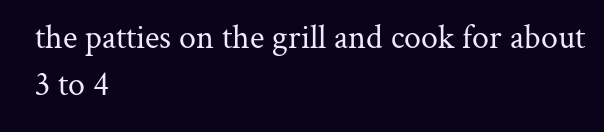the patties on the grill and cook for about 3 to 4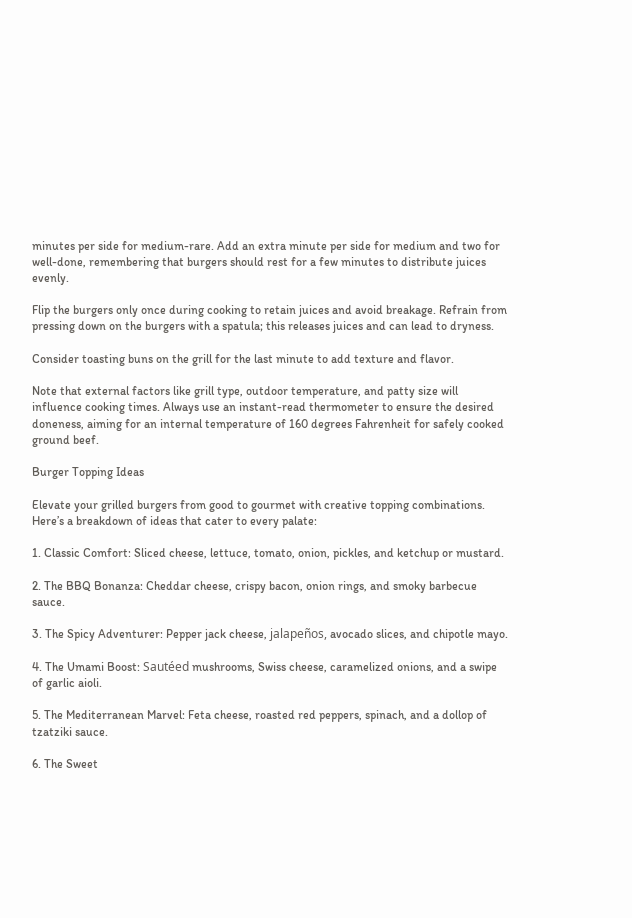minutes per side for medium-rare. Add an extra minute per side for medium and two for well-done, remembering that burgers should rest for a few minutes to distribute juices evenly.

Flip the burgers only once during cooking to retain juices and avoid breakage. Refrain from pressing down on the burgers with a spatula; this releases juices and can lead to dryness.

Consider toasting buns on the grill for the last minute to add texture and flavor.

Note that external factors like grill type, outdoor temperature, and patty size will influence cooking times. Always use an instant-read thermometer to ensure the desired doneness, aiming for an internal temperature of 160 degrees Fahrenheit for safely cooked ground beef.

Burger Topping Ideas

Elevate your grilled burgers from good to gourmet with creative topping combinations. Here’s a breakdown of ideas that cater to every palate:

1. Classic Comfort: Sliced cheese, lettuce, tomato, onion, pickles, and ketchup or mustard.

2. The BBQ Bonanza: Cheddar cheese, crispy bacon, onion rings, and smoky barbecue sauce.

3. The Spicy Adventurer: Pepper jack cheese, jalapeños, avocado slices, and chipotle mayo.

4. The Umami Boost: Sautéed mushrooms, Swiss cheese, caramelized onions, and a swipe of garlic aioli.

5. The Mediterranean Marvel: Feta cheese, roasted red peppers, spinach, and a dollop of tzatziki sauce.

6. The Sweet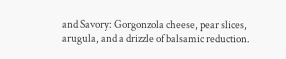and Savory: Gorgonzola cheese, pear slices, arugula, and a drizzle of balsamic reduction.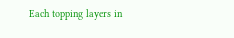Each topping layers in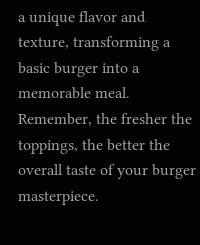a unique flavor and texture, transforming a basic burger into a memorable meal. Remember, the fresher the toppings, the better the overall taste of your burger masterpiece.